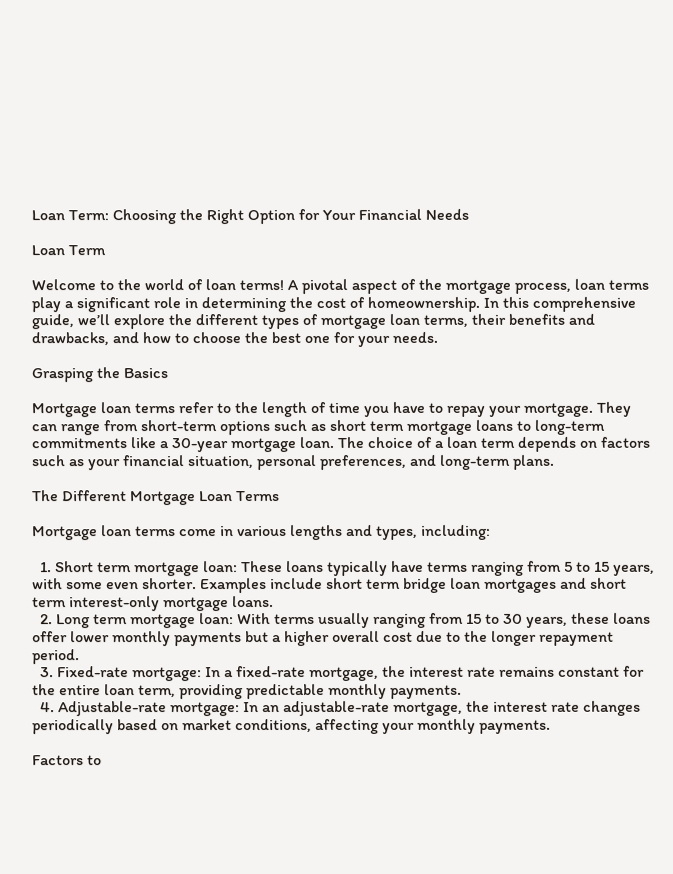Loan Term: Choosing the Right Option for Your Financial Needs

Loan Term

Welcome to the world of loan terms! A pivotal aspect of the mortgage process, loan terms play a significant role in determining the cost of homeownership. In this comprehensive guide, we’ll explore the different types of mortgage loan terms, their benefits and drawbacks, and how to choose the best one for your needs.

Grasping the Basics

Mortgage loan terms refer to the length of time you have to repay your mortgage. They can range from short-term options such as short term mortgage loans to long-term commitments like a 30-year mortgage loan. The choice of a loan term depends on factors such as your financial situation, personal preferences, and long-term plans.

The Different Mortgage Loan Terms

Mortgage loan terms come in various lengths and types, including:

  1. Short term mortgage loan: These loans typically have terms ranging from 5 to 15 years, with some even shorter. Examples include short term bridge loan mortgages and short term interest-only mortgage loans.
  2. Long term mortgage loan: With terms usually ranging from 15 to 30 years, these loans offer lower monthly payments but a higher overall cost due to the longer repayment period.
  3. Fixed-rate mortgage: In a fixed-rate mortgage, the interest rate remains constant for the entire loan term, providing predictable monthly payments.
  4. Adjustable-rate mortgage: In an adjustable-rate mortgage, the interest rate changes periodically based on market conditions, affecting your monthly payments.

Factors to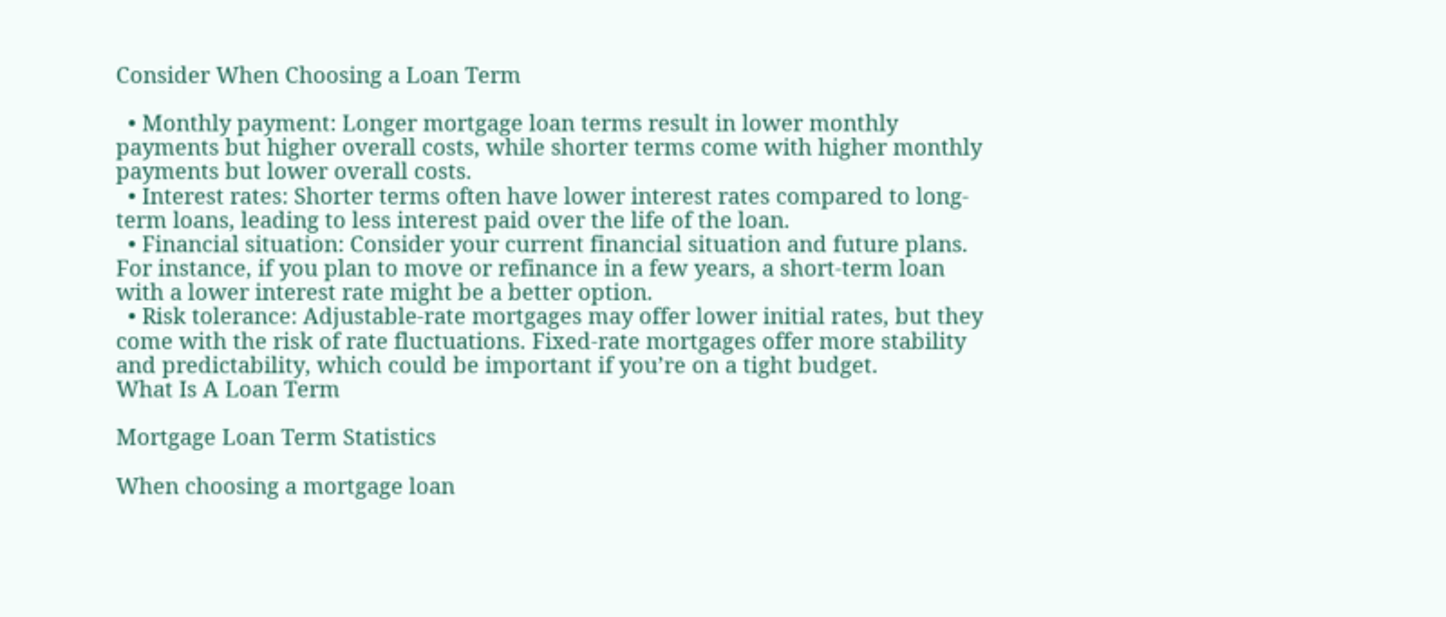Consider When Choosing a Loan Term

  • Monthly payment: Longer mortgage loan terms result in lower monthly payments but higher overall costs, while shorter terms come with higher monthly payments but lower overall costs.
  • Interest rates: Shorter terms often have lower interest rates compared to long-term loans, leading to less interest paid over the life of the loan.
  • Financial situation: Consider your current financial situation and future plans. For instance, if you plan to move or refinance in a few years, a short-term loan with a lower interest rate might be a better option.
  • Risk tolerance: Adjustable-rate mortgages may offer lower initial rates, but they come with the risk of rate fluctuations. Fixed-rate mortgages offer more stability and predictability, which could be important if you’re on a tight budget.
What Is A Loan Term

Mortgage Loan Term Statistics

When choosing a mortgage loan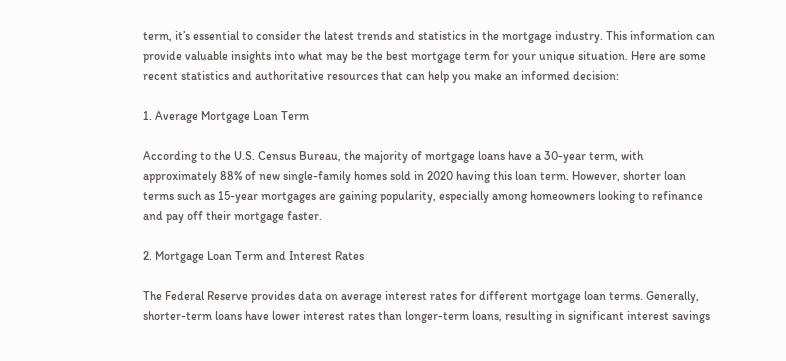term, it’s essential to consider the latest trends and statistics in the mortgage industry. This information can provide valuable insights into what may be the best mortgage term for your unique situation. Here are some recent statistics and authoritative resources that can help you make an informed decision:

1. Average Mortgage Loan Term

According to the U.S. Census Bureau, the majority of mortgage loans have a 30-year term, with approximately 88% of new single-family homes sold in 2020 having this loan term. However, shorter loan terms such as 15-year mortgages are gaining popularity, especially among homeowners looking to refinance and pay off their mortgage faster.

2. Mortgage Loan Term and Interest Rates

The Federal Reserve provides data on average interest rates for different mortgage loan terms. Generally, shorter-term loans have lower interest rates than longer-term loans, resulting in significant interest savings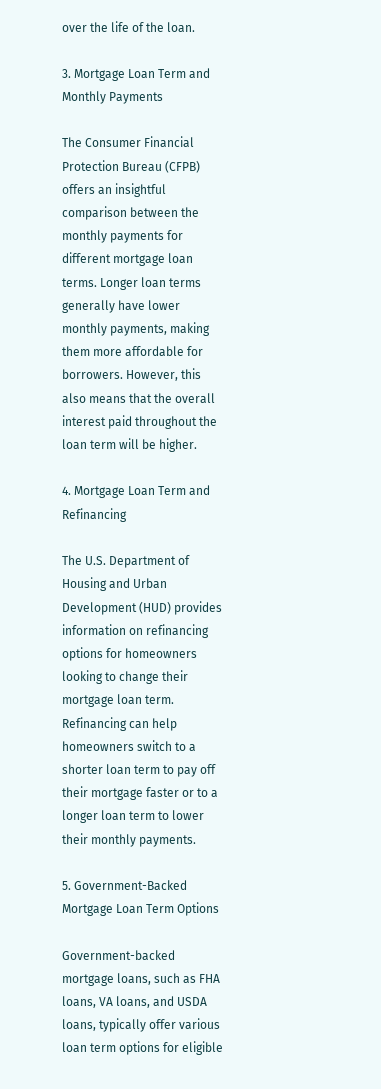over the life of the loan.

3. Mortgage Loan Term and Monthly Payments

The Consumer Financial Protection Bureau (CFPB) offers an insightful comparison between the monthly payments for different mortgage loan terms. Longer loan terms generally have lower monthly payments, making them more affordable for borrowers. However, this also means that the overall interest paid throughout the loan term will be higher.

4. Mortgage Loan Term and Refinancing

The U.S. Department of Housing and Urban Development (HUD) provides information on refinancing options for homeowners looking to change their mortgage loan term. Refinancing can help homeowners switch to a shorter loan term to pay off their mortgage faster or to a longer loan term to lower their monthly payments.

5. Government-Backed Mortgage Loan Term Options

Government-backed mortgage loans, such as FHA loans, VA loans, and USDA loans, typically offer various loan term options for eligible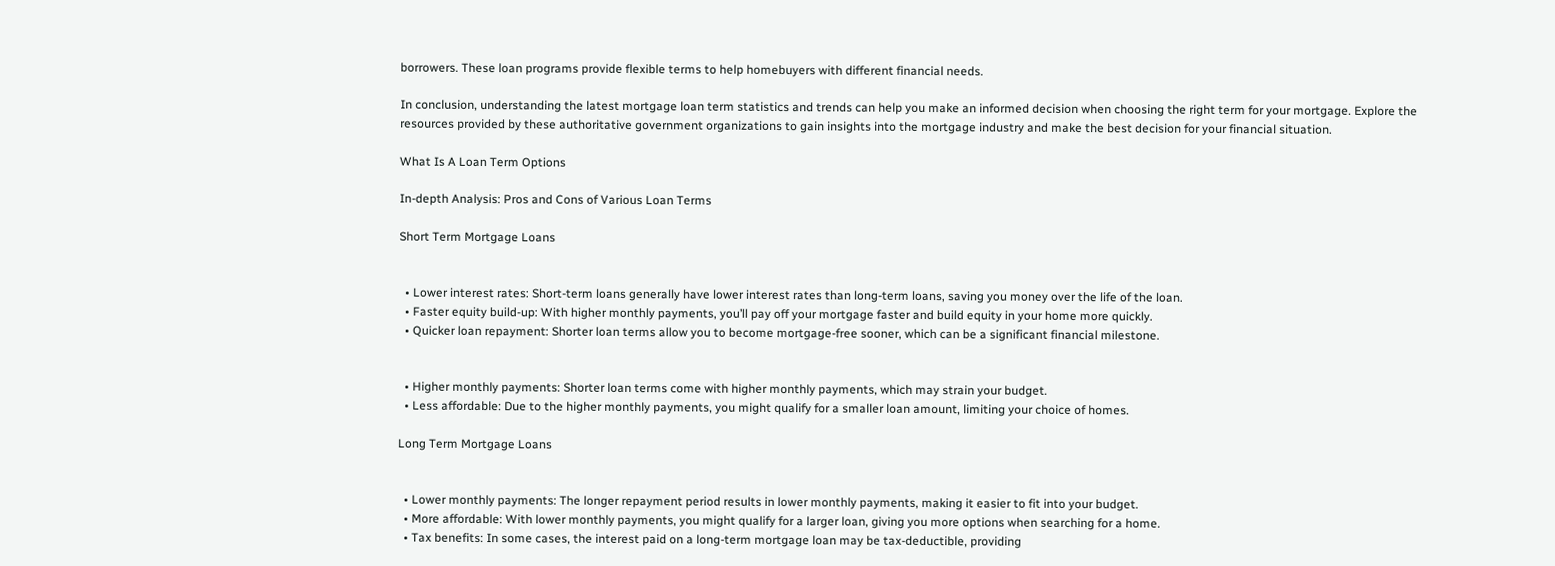borrowers. These loan programs provide flexible terms to help homebuyers with different financial needs.

In conclusion, understanding the latest mortgage loan term statistics and trends can help you make an informed decision when choosing the right term for your mortgage. Explore the resources provided by these authoritative government organizations to gain insights into the mortgage industry and make the best decision for your financial situation.

What Is A Loan Term Options

In-depth Analysis: Pros and Cons of Various Loan Terms

Short Term Mortgage Loans


  • Lower interest rates: Short-term loans generally have lower interest rates than long-term loans, saving you money over the life of the loan.
  • Faster equity build-up: With higher monthly payments, you’ll pay off your mortgage faster and build equity in your home more quickly.
  • Quicker loan repayment: Shorter loan terms allow you to become mortgage-free sooner, which can be a significant financial milestone.


  • Higher monthly payments: Shorter loan terms come with higher monthly payments, which may strain your budget.
  • Less affordable: Due to the higher monthly payments, you might qualify for a smaller loan amount, limiting your choice of homes.

Long Term Mortgage Loans


  • Lower monthly payments: The longer repayment period results in lower monthly payments, making it easier to fit into your budget.
  • More affordable: With lower monthly payments, you might qualify for a larger loan, giving you more options when searching for a home.
  • Tax benefits: In some cases, the interest paid on a long-term mortgage loan may be tax-deductible, providing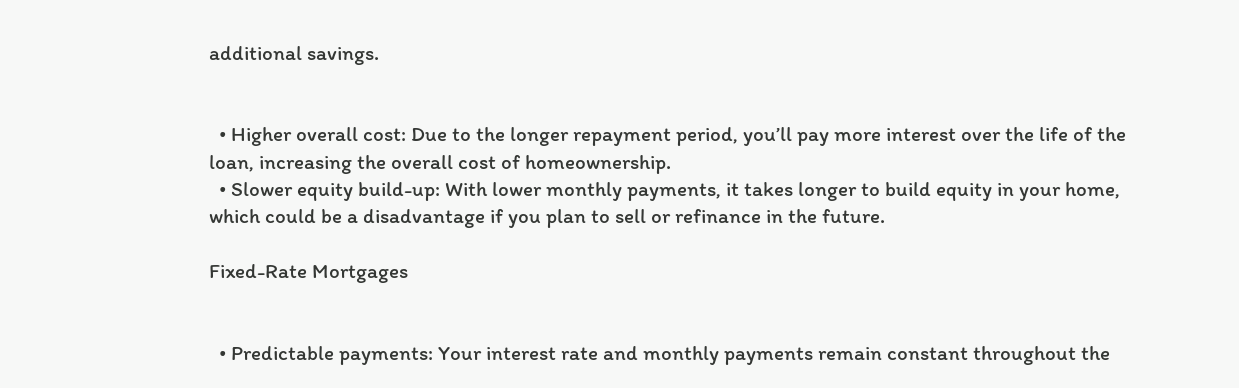additional savings.


  • Higher overall cost: Due to the longer repayment period, you’ll pay more interest over the life of the loan, increasing the overall cost of homeownership.
  • Slower equity build-up: With lower monthly payments, it takes longer to build equity in your home, which could be a disadvantage if you plan to sell or refinance in the future.

Fixed-Rate Mortgages


  • Predictable payments: Your interest rate and monthly payments remain constant throughout the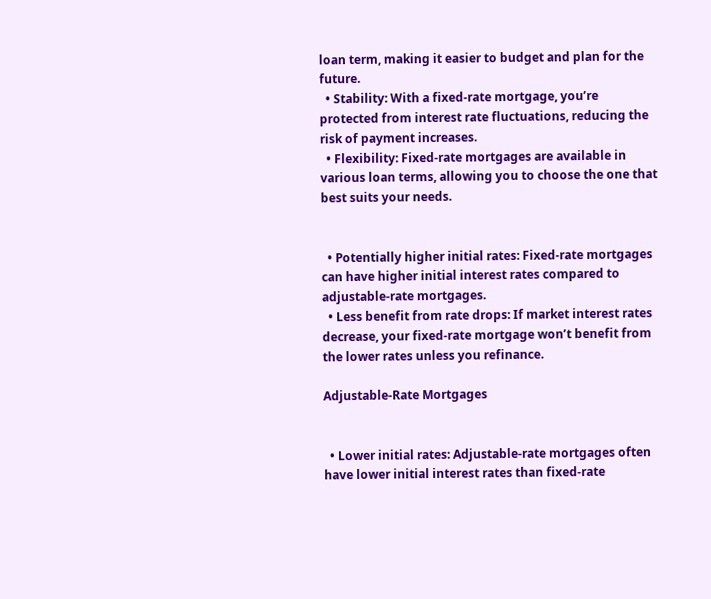loan term, making it easier to budget and plan for the future.
  • Stability: With a fixed-rate mortgage, you’re protected from interest rate fluctuations, reducing the risk of payment increases.
  • Flexibility: Fixed-rate mortgages are available in various loan terms, allowing you to choose the one that best suits your needs.


  • Potentially higher initial rates: Fixed-rate mortgages can have higher initial interest rates compared to adjustable-rate mortgages.
  • Less benefit from rate drops: If market interest rates decrease, your fixed-rate mortgage won’t benefit from the lower rates unless you refinance.

Adjustable-Rate Mortgages


  • Lower initial rates: Adjustable-rate mortgages often have lower initial interest rates than fixed-rate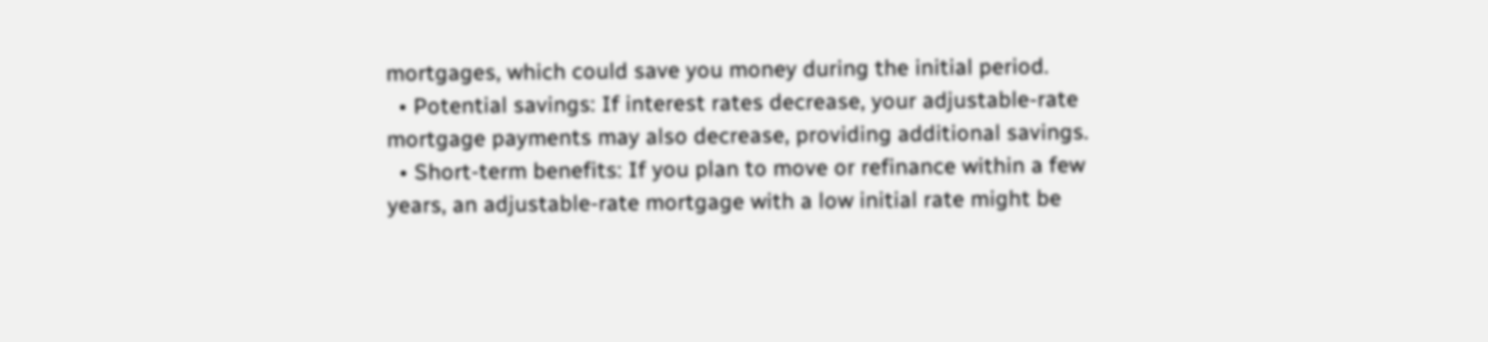mortgages, which could save you money during the initial period.
  • Potential savings: If interest rates decrease, your adjustable-rate mortgage payments may also decrease, providing additional savings.
  • Short-term benefits: If you plan to move or refinance within a few years, an adjustable-rate mortgage with a low initial rate might be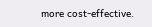more cost-effective.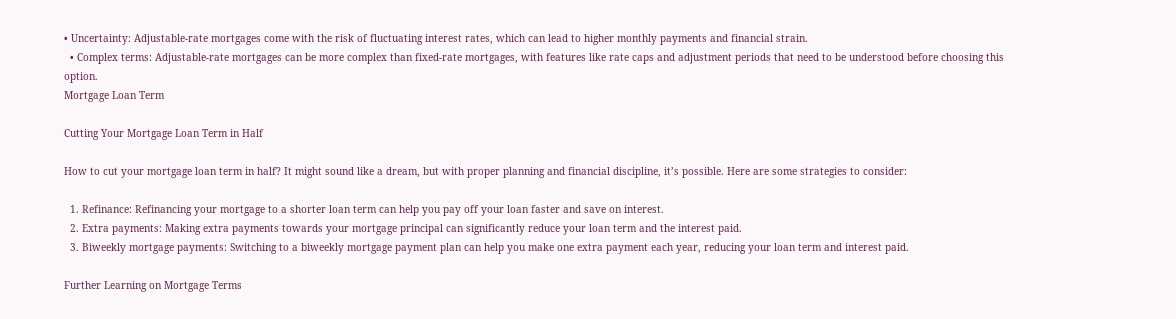• Uncertainty: Adjustable-rate mortgages come with the risk of fluctuating interest rates, which can lead to higher monthly payments and financial strain.
  • Complex terms: Adjustable-rate mortgages can be more complex than fixed-rate mortgages, with features like rate caps and adjustment periods that need to be understood before choosing this option.
Mortgage Loan Term

Cutting Your Mortgage Loan Term in Half

How to cut your mortgage loan term in half? It might sound like a dream, but with proper planning and financial discipline, it’s possible. Here are some strategies to consider:

  1. Refinance: Refinancing your mortgage to a shorter loan term can help you pay off your loan faster and save on interest.
  2. Extra payments: Making extra payments towards your mortgage principal can significantly reduce your loan term and the interest paid.
  3. Biweekly mortgage payments: Switching to a biweekly mortgage payment plan can help you make one extra payment each year, reducing your loan term and interest paid.

Further Learning on Mortgage Terms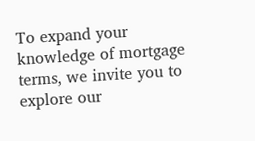To expand your knowledge of mortgage terms, we invite you to explore our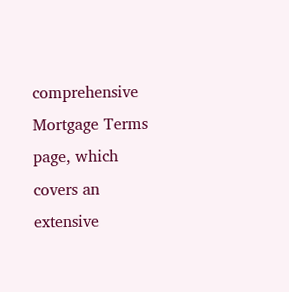comprehensive Mortgage Terms page, which covers an extensive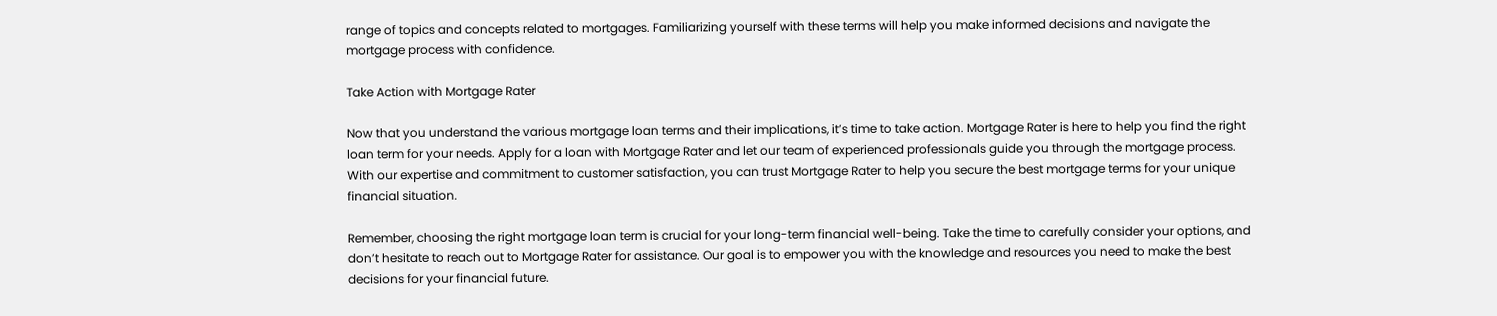range of topics and concepts related to mortgages. Familiarizing yourself with these terms will help you make informed decisions and navigate the mortgage process with confidence.

Take Action with Mortgage Rater

Now that you understand the various mortgage loan terms and their implications, it’s time to take action. Mortgage Rater is here to help you find the right loan term for your needs. Apply for a loan with Mortgage Rater and let our team of experienced professionals guide you through the mortgage process. With our expertise and commitment to customer satisfaction, you can trust Mortgage Rater to help you secure the best mortgage terms for your unique financial situation.

Remember, choosing the right mortgage loan term is crucial for your long-term financial well-being. Take the time to carefully consider your options, and don’t hesitate to reach out to Mortgage Rater for assistance. Our goal is to empower you with the knowledge and resources you need to make the best decisions for your financial future.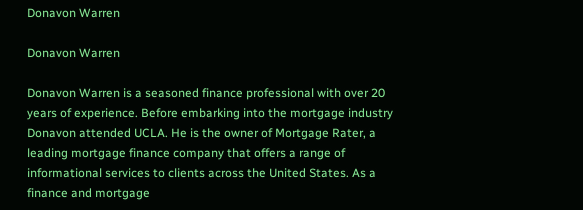Donavon Warren

Donavon Warren

Donavon Warren is a seasoned finance professional with over 20 years of experience. Before embarking into the mortgage industry Donavon attended UCLA. He is the owner of Mortgage Rater, a leading mortgage finance company that offers a range of informational services to clients across the United States. As a finance and mortgage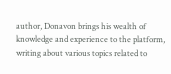author, Donavon brings his wealth of knowledge and experience to the platform, writing about various topics related to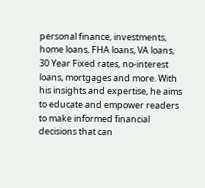personal finance, investments, home loans, FHA loans, VA loans, 30 Year Fixed rates, no-interest loans, mortgages and more. With his insights and expertise, he aims to educate and empower readers to make informed financial decisions that can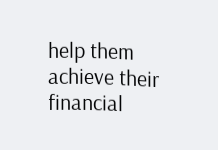help them achieve their financial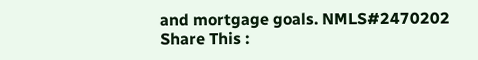and mortgage goals. NMLS#2470202
Share This :